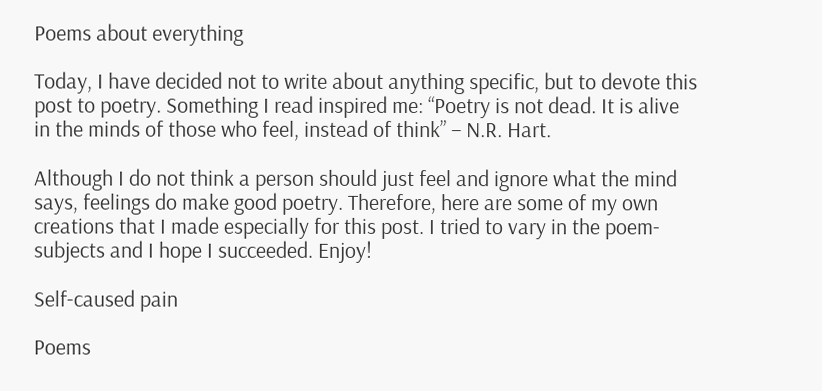Poems about everything

Today, I have decided not to write about anything specific, but to devote this post to poetry. Something I read inspired me: “Poetry is not dead. It is alive in the minds of those who feel, instead of think” – N.R. Hart.

Although I do not think a person should just feel and ignore what the mind says, feelings do make good poetry. Therefore, here are some of my own creations that I made especially for this post. I tried to vary in the poem-subjects and I hope I succeeded. Enjoy!

Self-caused pain

Poems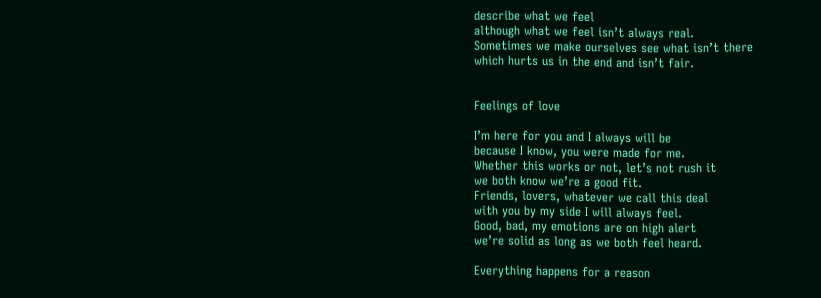describe what we feel
although what we feel isn’t always real.
Sometimes we make ourselves see what isn’t there
which hurts us in the end and isn’t fair.


Feelings of love

I’m here for you and I always will be
because I know, you were made for me.
Whether this works or not, let’s not rush it
we both know we’re a good fit.
Friends, lovers, whatever we call this deal
with you by my side I will always feel.
Good, bad, my emotions are on high alert
we’re solid as long as we both feel heard.

Everything happens for a reason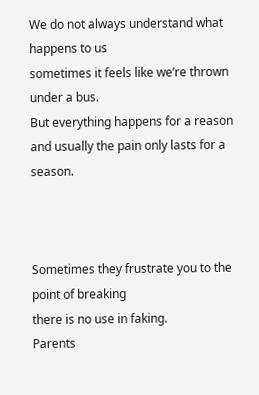We do not always understand what happens to us
sometimes it feels like we’re thrown under a bus.
But everything happens for a reason
and usually the pain only lasts for a season.



Sometimes they frustrate you to the point of breaking
there is no use in faking.
Parents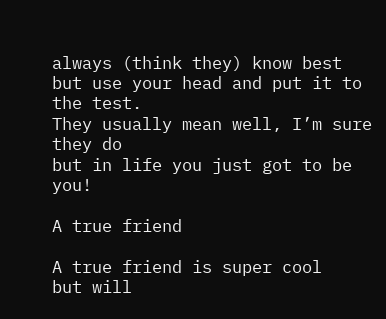always (think they) know best
but use your head and put it to the test.
They usually mean well, I’m sure they do
but in life you just got to be you!

A true friend

A true friend is super cool
but will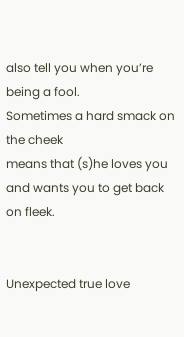also tell you when you’re being a fool.
Sometimes a hard smack on the cheek
means that (s)he loves you and wants you to get back on fleek.


Unexpected true love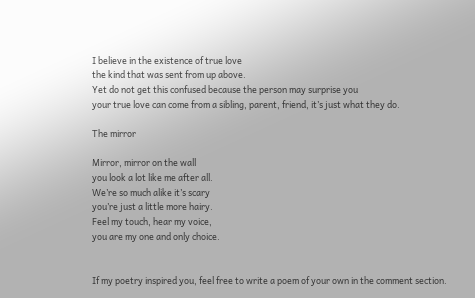I believe in the existence of true love
the kind that was sent from up above.
Yet do not get this confused because the person may surprise you
your true love can come from a sibling, parent, friend, it’s just what they do.

The mirror

Mirror, mirror on the wall
you look a lot like me after all.
We’re so much alike it’s scary
you’re just a little more hairy.
Feel my touch, hear my voice,
you are my one and only choice.


If my poetry inspired you, feel free to write a poem of your own in the comment section.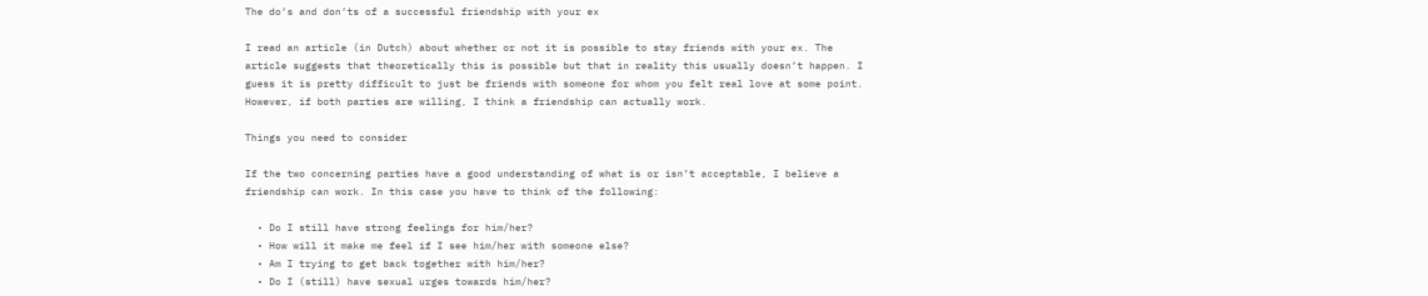The do’s and don’ts of a successful friendship with your ex

I read an article (in Dutch) about whether or not it is possible to stay friends with your ex. The article suggests that theoretically this is possible but that in reality this usually doesn’t happen. I guess it is pretty difficult to just be friends with someone for whom you felt real love at some point. However, if both parties are willing, I think a friendship can actually work.

Things you need to consider

If the two concerning parties have a good understanding of what is or isn’t acceptable, I believe a friendship can work. In this case you have to think of the following:

  • Do I still have strong feelings for him/her?
  • How will it make me feel if I see him/her with someone else?
  • Am I trying to get back together with him/her?
  • Do I (still) have sexual urges towards him/her?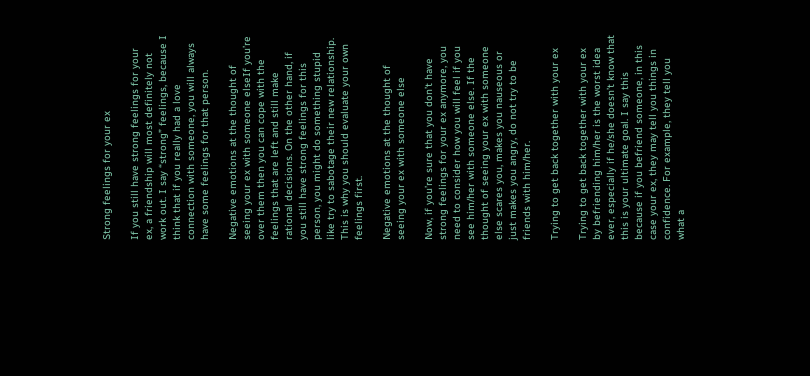Strong feelings for your ex

If you still have strong feelings for your ex, a friendship will most definitely not work out. I say “strong” feelings, because I think that if you really had a love connection with someone, you will always have some feelings for that person.

Negative emotions at the thought of seeing your ex with someone elseIf you’re over them then you can cope with the feelings that are left and still make rational decisions. On the other hand, if you still have strong feelings for this person, you might do something stupid like try to sabotage their new relationship. This is why you should evaluate your own feelings first.

Negative emotions at the thought of seeing your ex with someone else

Now, if you’re sure that you don’t have strong feelings for your ex anymore, you need to consider how you will feel if you see him/her with someone else. If the thought of seeing your ex with someone else scares you, makes you nauseous or just makes you angry, do not try to be friends with him/her.

Trying to get back together with your ex

Trying to get back together with your ex by befriending him/her is the worst idea ever, especially if he/she doesn’t know that this is your ultimate goal. I say this because if you befriend someone, in this case your ex, they may tell you things in confidence. For example, they tell you what a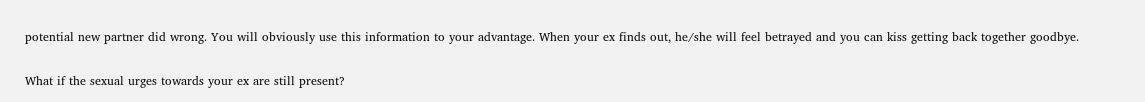potential new partner did wrong. You will obviously use this information to your advantage. When your ex finds out, he/she will feel betrayed and you can kiss getting back together goodbye.

What if the sexual urges towards your ex are still present?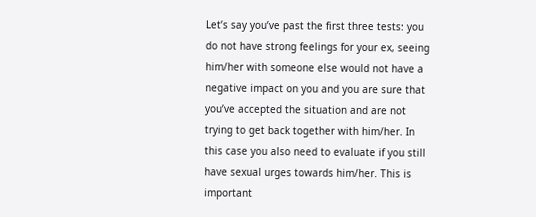Let’s say you’ve past the first three tests: you do not have strong feelings for your ex, seeing him/her with someone else would not have a negative impact on you and you are sure that you’ve accepted the situation and are not trying to get back together with him/her. In this case you also need to evaluate if you still have sexual urges towards him/her. This is important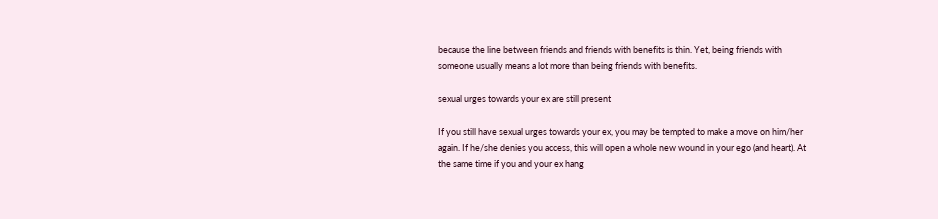because the line between friends and friends with benefits is thin. Yet, being friends with someone usually means a lot more than being friends with benefits.

sexual urges towards your ex are still present

If you still have sexual urges towards your ex, you may be tempted to make a move on him/her again. If he/she denies you access, this will open a whole new wound in your ego (and heart). At the same time if you and your ex hang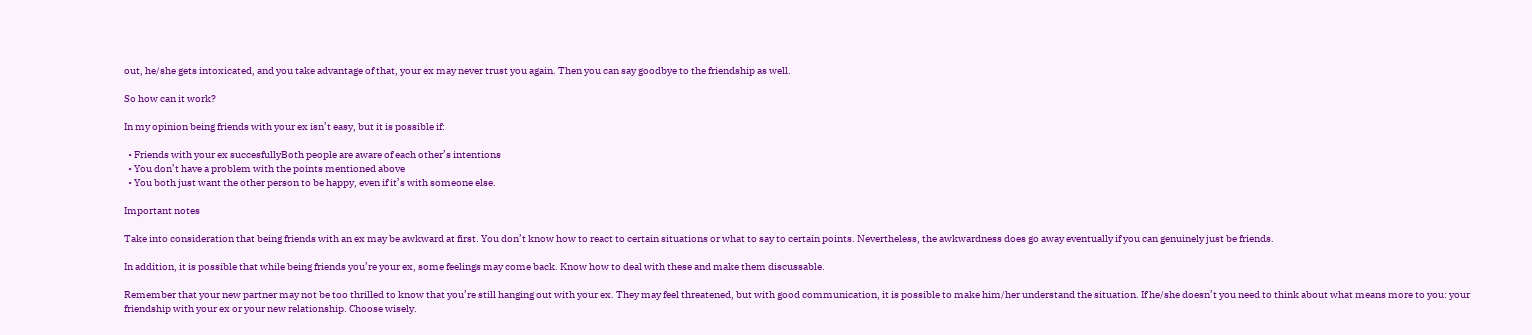out, he/she gets intoxicated, and you take advantage of that, your ex may never trust you again. Then you can say goodbye to the friendship as well.

So how can it work?

In my opinion being friends with your ex isn’t easy, but it is possible if:

  • Friends with your ex succesfullyBoth people are aware of each other’s intentions
  • You don’t have a problem with the points mentioned above
  • You both just want the other person to be happy, even if it’s with someone else.

Important notes

Take into consideration that being friends with an ex may be awkward at first. You don’t know how to react to certain situations or what to say to certain points. Nevertheless, the awkwardness does go away eventually if you can genuinely just be friends.

In addition, it is possible that while being friends you’re your ex, some feelings may come back. Know how to deal with these and make them discussable.

Remember that your new partner may not be too thrilled to know that you’re still hanging out with your ex. They may feel threatened, but with good communication, it is possible to make him/her understand the situation. If he/she doesn’t you need to think about what means more to you: your friendship with your ex or your new relationship. Choose wisely.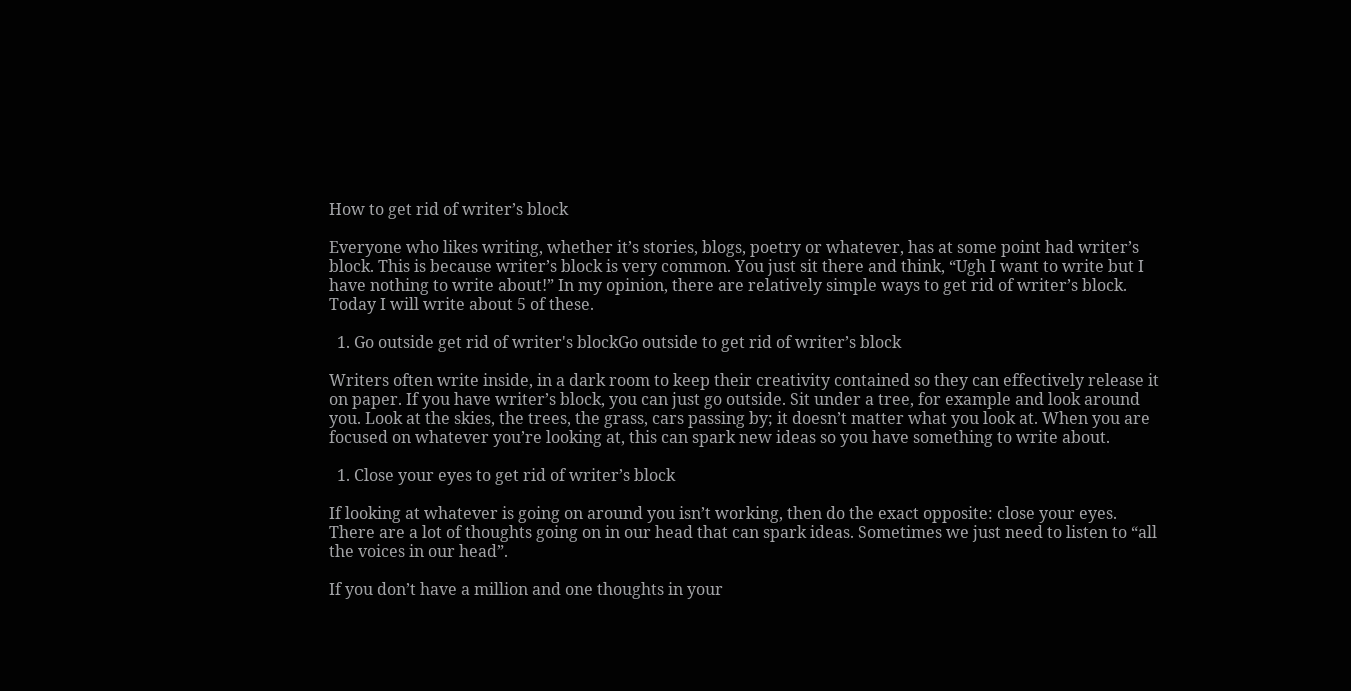How to get rid of writer’s block

Everyone who likes writing, whether it’s stories, blogs, poetry or whatever, has at some point had writer’s block. This is because writer’s block is very common. You just sit there and think, “Ugh I want to write but I have nothing to write about!” In my opinion, there are relatively simple ways to get rid of writer’s block. Today I will write about 5 of these.

  1. Go outside get rid of writer's blockGo outside to get rid of writer’s block

Writers often write inside, in a dark room to keep their creativity contained so they can effectively release it on paper. If you have writer’s block, you can just go outside. Sit under a tree, for example and look around you. Look at the skies, the trees, the grass, cars passing by; it doesn’t matter what you look at. When you are focused on whatever you’re looking at, this can spark new ideas so you have something to write about.

  1. Close your eyes to get rid of writer’s block

If looking at whatever is going on around you isn’t working, then do the exact opposite: close your eyes. There are a lot of thoughts going on in our head that can spark ideas. Sometimes we just need to listen to “all the voices in our head”.

If you don’t have a million and one thoughts in your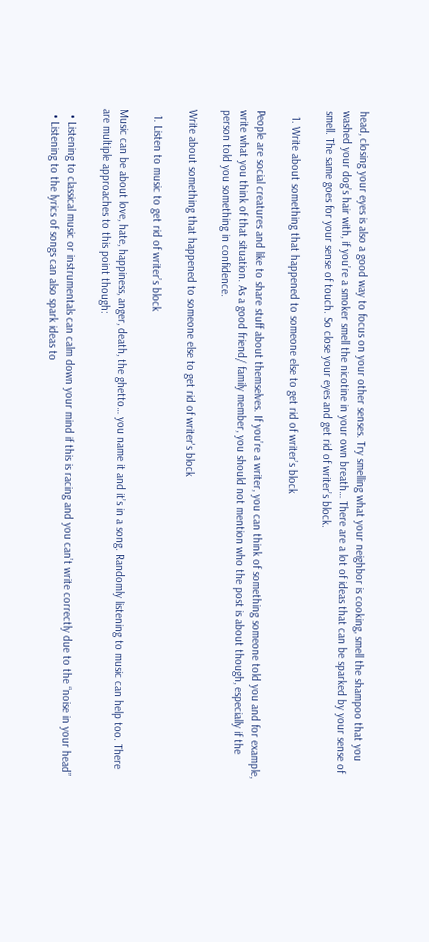head, closing your eyes is also a good way to focus on your other senses. Try smelling what your neighbor is cooking, smell the shampoo that you washed your dog’s hair with, if you’re a smoker smell the nicotine in your own breath… There are a lot of ideas that can be sparked by your sense of smell. The same goes for your sense of touch. So close your eyes and get rid of writer’s block.

  1. Write about something that happened to someone else to get rid of writer’s block

People are social creatures and like to share stuff about themselves. If you’re a writer, you can think of something someone told you and for example, write what you think of that situation. As a good friend/ family member, you should not mention who the post is about though, especially if the person told you something in confidence.

Write about something that happened to someone else to get rid of writer's block

  1. Listen to music to get rid of writer’s block

Music can be about love, hate, happiness, anger, death, the ghetto… you name it and it’s in a song. Randomly listening to music can help too. There are multiple approaches to this point though:

  • Listening to classical music or instrumentals can calm down your mind if this is racing and you can’t write correctly due to the “noise in your head”
  • Listening to the lyrics of songs can also spark ideas to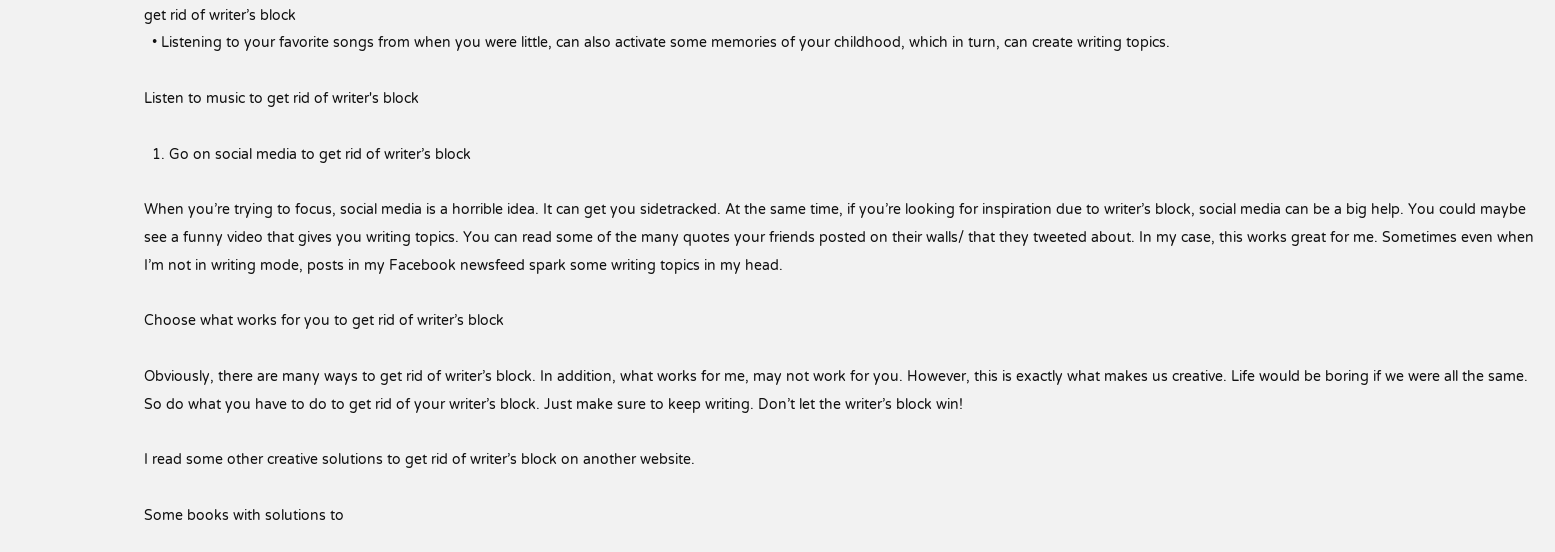get rid of writer’s block
  • Listening to your favorite songs from when you were little, can also activate some memories of your childhood, which in turn, can create writing topics.

Listen to music to get rid of writer's block

  1. Go on social media to get rid of writer’s block

When you’re trying to focus, social media is a horrible idea. It can get you sidetracked. At the same time, if you’re looking for inspiration due to writer’s block, social media can be a big help. You could maybe see a funny video that gives you writing topics. You can read some of the many quotes your friends posted on their walls/ that they tweeted about. In my case, this works great for me. Sometimes even when I’m not in writing mode, posts in my Facebook newsfeed spark some writing topics in my head.

Choose what works for you to get rid of writer’s block

Obviously, there are many ways to get rid of writer’s block. In addition, what works for me, may not work for you. However, this is exactly what makes us creative. Life would be boring if we were all the same. So do what you have to do to get rid of your writer’s block. Just make sure to keep writing. Don’t let the writer’s block win!

I read some other creative solutions to get rid of writer’s block on another website.

Some books with solutions to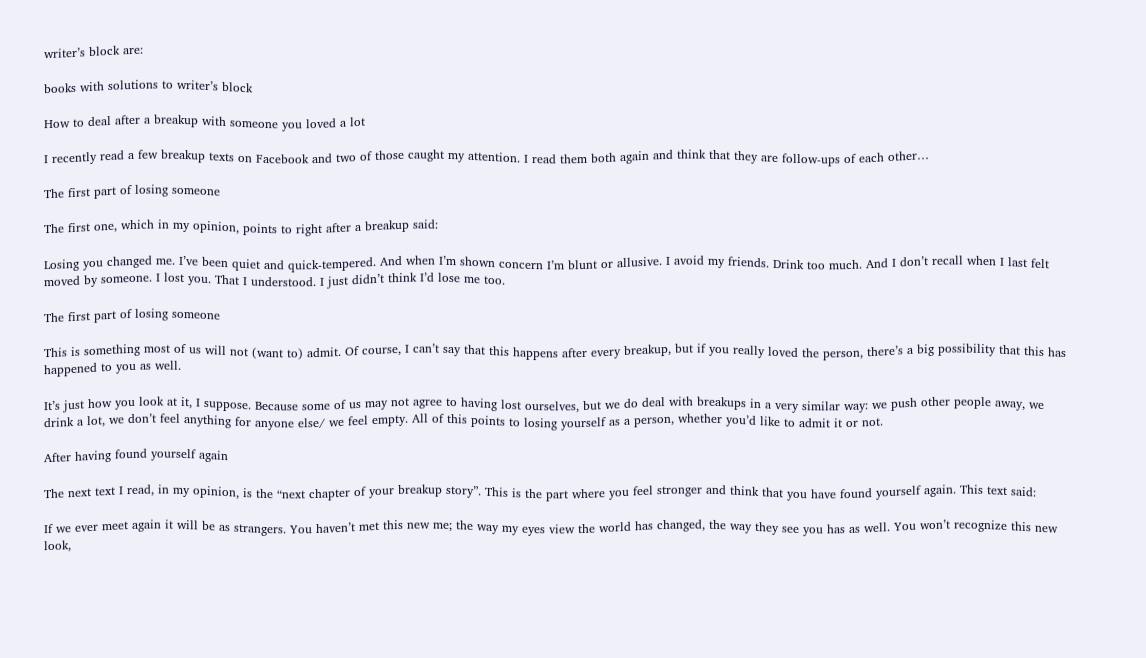writer’s block are:

books with solutions to writer’s block

How to deal after a breakup with someone you loved a lot

I recently read a few breakup texts on Facebook and two of those caught my attention. I read them both again and think that they are follow-ups of each other…

The first part of losing someone

The first one, which in my opinion, points to right after a breakup said:

Losing you changed me. I’ve been quiet and quick-tempered. And when I’m shown concern I’m blunt or allusive. I avoid my friends. Drink too much. And I don’t recall when I last felt moved by someone. I lost you. That I understood. I just didn’t think I’d lose me too.

The first part of losing someone

This is something most of us will not (want to) admit. Of course, I can’t say that this happens after every breakup, but if you really loved the person, there’s a big possibility that this has happened to you as well.

It’s just how you look at it, I suppose. Because some of us may not agree to having lost ourselves, but we do deal with breakups in a very similar way: we push other people away, we drink a lot, we don’t feel anything for anyone else/ we feel empty. All of this points to losing yourself as a person, whether you’d like to admit it or not.

After having found yourself again

The next text I read, in my opinion, is the “next chapter of your breakup story”. This is the part where you feel stronger and think that you have found yourself again. This text said:

If we ever meet again it will be as strangers. You haven’t met this new me; the way my eyes view the world has changed, the way they see you has as well. You won’t recognize this new look,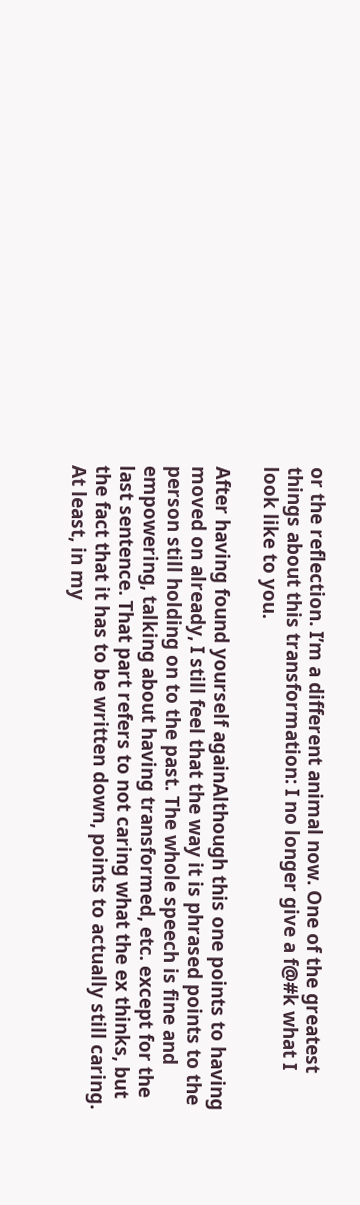or the reflection. I’m a different animal now. One of the greatest things about this transformation: I no longer give a f@#k what I look like to you.

After having found yourself againAlthough this one points to having moved on already, I still feel that the way it is phrased points to the person still holding on to the past. The whole speech is fine and empowering, talking about having transformed, etc. except for the last sentence. That part refers to not caring what the ex thinks, but the fact that it has to be written down, points to actually still caring. At least, in my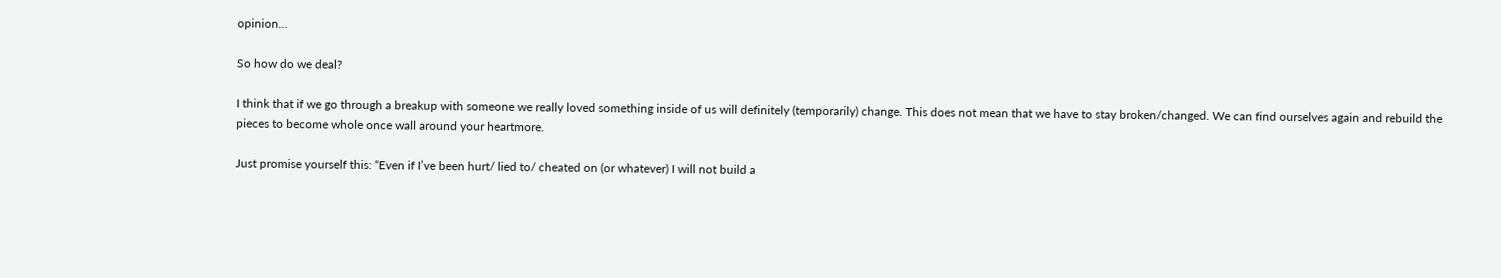opinion…

So how do we deal?

I think that if we go through a breakup with someone we really loved something inside of us will definitely (temporarily) change. This does not mean that we have to stay broken/changed. We can find ourselves again and rebuild the pieces to become whole once wall around your heartmore.

Just promise yourself this: “Even if I’ve been hurt/ lied to/ cheated on (or whatever) I will not build a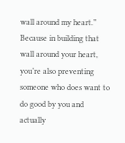wall around my heart.” Because in building that wall around your heart, you’re also preventing someone who does want to do good by you and actually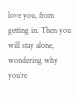love you, from getting in. Then you will stay alone, wondering why you’re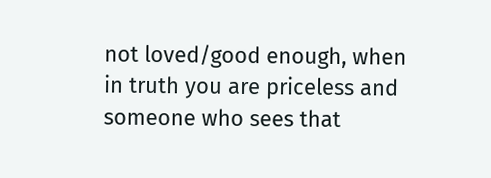not loved/good enough, when in truth you are priceless and someone who sees that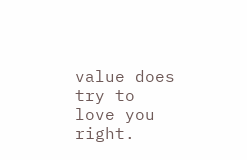value does try to love you right.